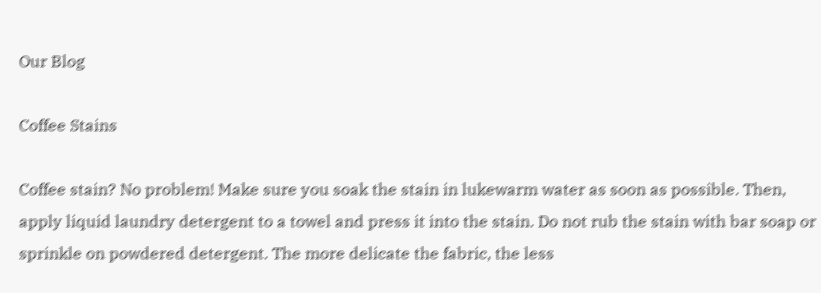Our Blog

Coffee Stains

Coffee stain? No problem! Make sure you soak the stain in lukewarm water as soon as possible. Then, apply liquid laundry detergent to a towel and press it into the stain. Do not rub the stain with bar soap or sprinkle on powdered detergent. The more delicate the fabric, the less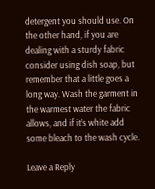detergent you should use. On the other hand, if you are dealing with a sturdy fabric consider using dish soap, but remember that a little goes a long way. Wash the garment in the warmest water the fabric allows, and if it’s white add some bleach to the wash cycle.

Leave a Reply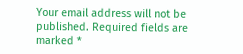Your email address will not be published. Required fields are marked *